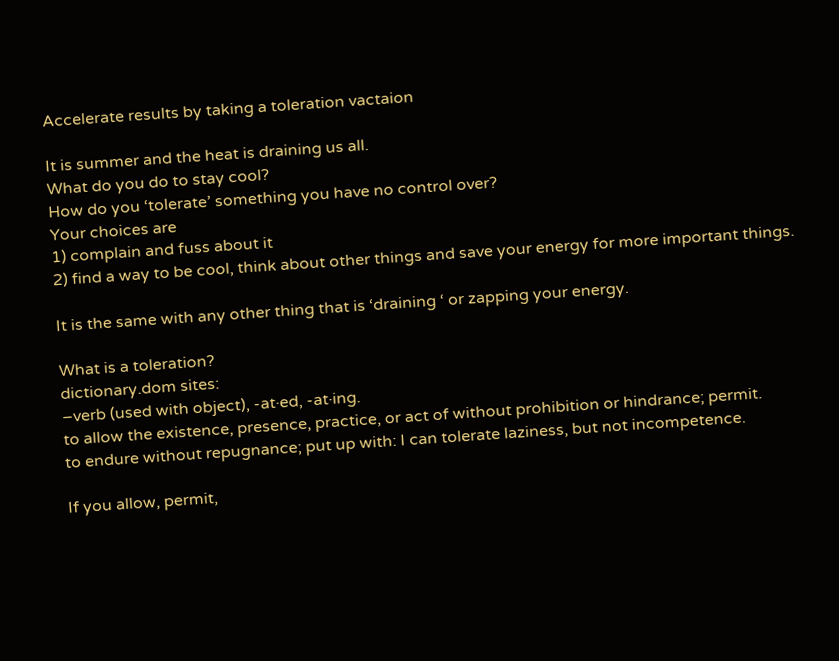Accelerate results by taking a toleration vactaion

It is summer and the heat is draining us all.
What do you do to stay cool?
How do you ‘tolerate’ something you have no control over?
Your choices are
1) complain and fuss about it
2) find a way to be cool, think about other things and save your energy for more important things.

It is the same with any other thing that is ‘draining ‘ or zapping your energy.

What is a toleration?
dictionary.dom sites:
–verb (used with object), -at·ed, -at·ing.
to allow the existence, presence, practice, or act of without prohibition or hindrance; permit.
to endure without repugnance; put up with: I can tolerate laziness, but not incompetence.

If you allow, permit,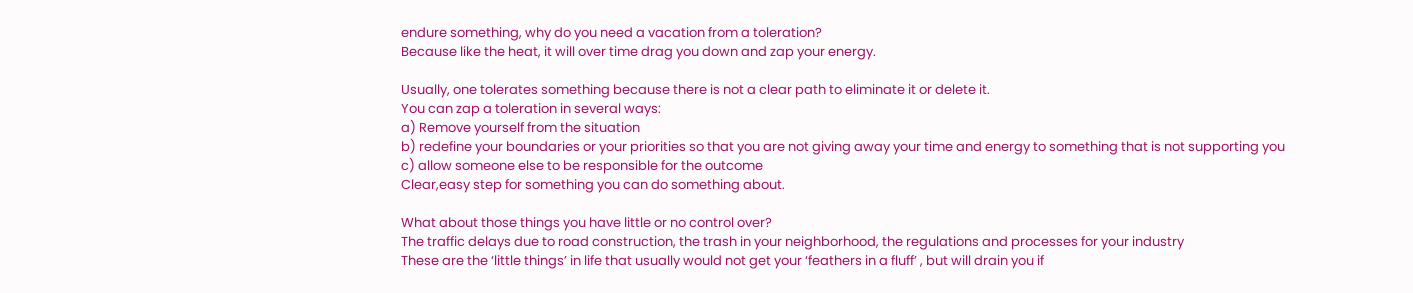endure something, why do you need a vacation from a toleration?
Because like the heat, it will over time drag you down and zap your energy.

Usually, one tolerates something because there is not a clear path to eliminate it or delete it.
You can zap a toleration in several ways:
a) Remove yourself from the situation
b) redefine your boundaries or your priorities so that you are not giving away your time and energy to something that is not supporting you
c) allow someone else to be responsible for the outcome
Clear,easy step for something you can do something about.

What about those things you have little or no control over?
The traffic delays due to road construction, the trash in your neighborhood, the regulations and processes for your industry
These are the ‘little things’ in life that usually would not get your ‘feathers in a fluff’ , but will drain you if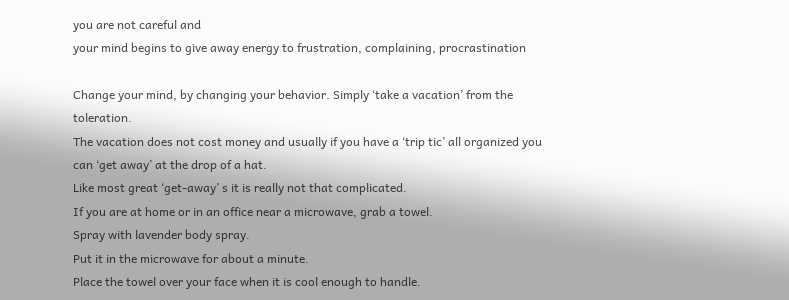you are not careful and
your mind begins to give away energy to frustration, complaining, procrastination

Change your mind, by changing your behavior. Simply ‘take a vacation’ from the toleration.
The vacation does not cost money and usually if you have a ‘trip tic’ all organized you can ‘get away’ at the drop of a hat.
Like most great ‘get-away’ s it is really not that complicated.
If you are at home or in an office near a microwave, grab a towel.
Spray with lavender body spray.
Put it in the microwave for about a minute.
Place the towel over your face when it is cool enough to handle.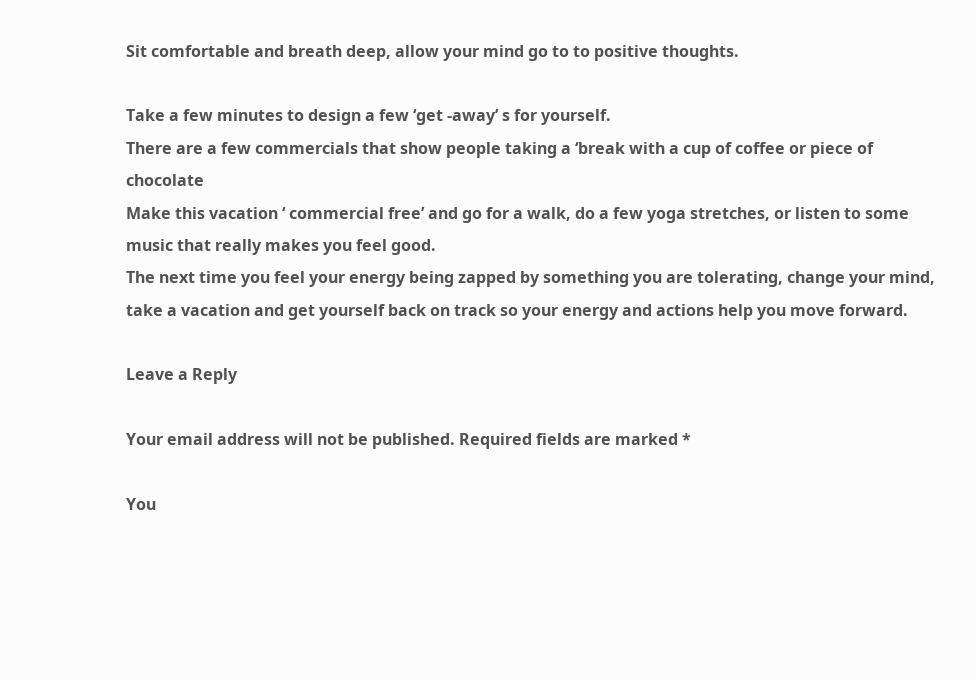Sit comfortable and breath deep, allow your mind go to to positive thoughts.

Take a few minutes to design a few ‘get -away’ s for yourself.
There are a few commercials that show people taking a ‘break with a cup of coffee or piece of chocolate
Make this vacation ‘ commercial free’ and go for a walk, do a few yoga stretches, or listen to some music that really makes you feel good.
The next time you feel your energy being zapped by something you are tolerating, change your mind, take a vacation and get yourself back on track so your energy and actions help you move forward.

Leave a Reply

Your email address will not be published. Required fields are marked *

You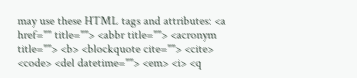may use these HTML tags and attributes: <a href="" title=""> <abbr title=""> <acronym title=""> <b> <blockquote cite=""> <cite> <code> <del datetime=""> <em> <i> <q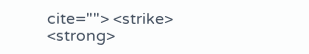cite=""> <strike> <strong>